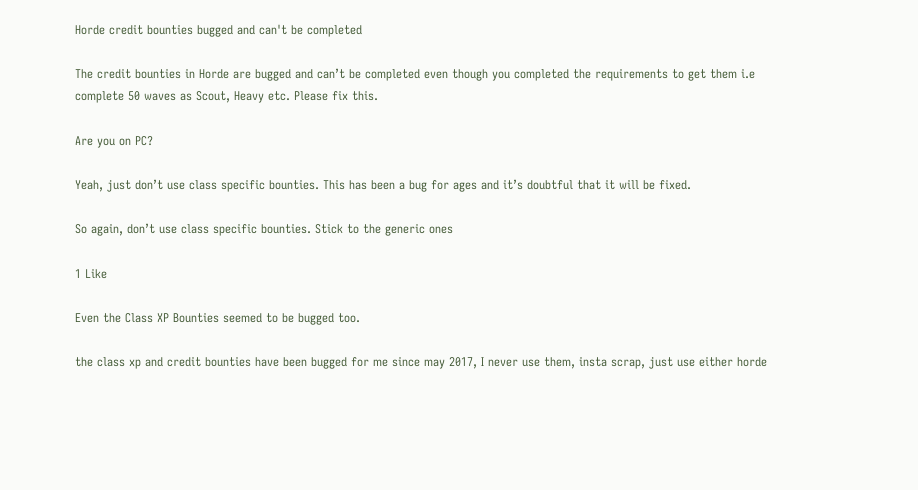Horde credit bounties bugged and can't be completed

The credit bounties in Horde are bugged and can’t be completed even though you completed the requirements to get them i.e complete 50 waves as Scout, Heavy etc. Please fix this.

Are you on PC?

Yeah, just don’t use class specific bounties. This has been a bug for ages and it’s doubtful that it will be fixed.

So again, don’t use class specific bounties. Stick to the generic ones

1 Like

Even the Class XP Bounties seemed to be bugged too.

the class xp and credit bounties have been bugged for me since may 2017, I never use them, insta scrap, just use either horde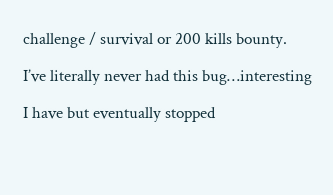challenge / survival or 200 kills bounty.

I’ve literally never had this bug…interesting

I have but eventually stopped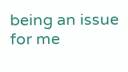being an issue for me